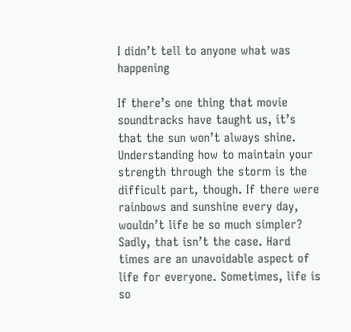I didn’t tell to anyone what was happening

If there’s one thing that movie soundtracks have taught us, it’s that the sun won’t always shine. Understanding how to maintain your strength through the storm is the difficult part, though. If there were rainbows and sunshine every day, wouldn’t life be so much simpler? Sadly, that isn’t the case. Hard times are an unavoidable aspect of life for everyone. Sometimes, life is so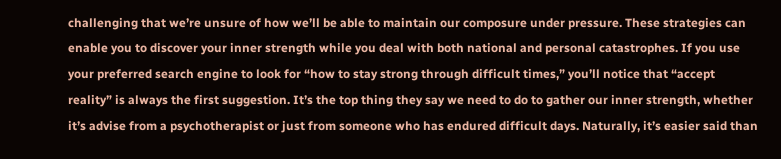challenging that we’re unsure of how we’ll be able to maintain our composure under pressure. These strategies can enable you to discover your inner strength while you deal with both national and personal catastrophes. If you use your preferred search engine to look for “how to stay strong through difficult times,” you’ll notice that “accept reality” is always the first suggestion. It’s the top thing they say we need to do to gather our inner strength, whether it’s advise from a psychotherapist or just from someone who has endured difficult days. Naturally, it’s easier said than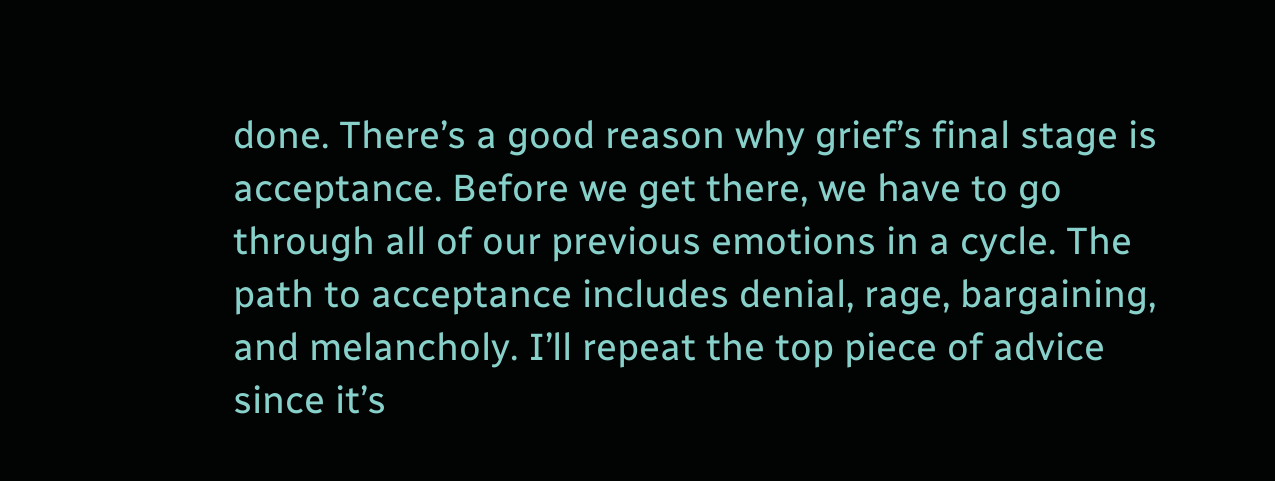done. There’s a good reason why grief’s final stage is acceptance. Before we get there, we have to go through all of our previous emotions in a cycle. The path to acceptance includes denial, rage, bargaining, and melancholy. I’ll repeat the top piece of advice since it’s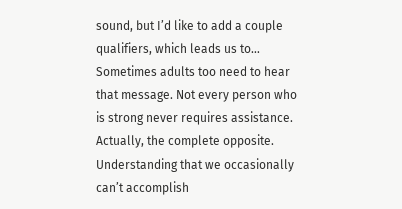sound, but I’d like to add a couple qualifiers, which leads us to… Sometimes adults too need to hear that message. Not every person who is strong never requires assistance. Actually, the complete opposite. Understanding that we occasionally can’t accomplish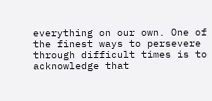everything on our own. One of the finest ways to persevere through difficult times is to acknowledge that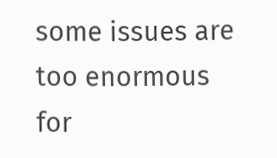some issues are too enormous for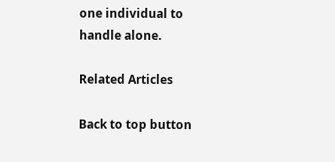one individual to handle alone.

Related Articles

Back to top button